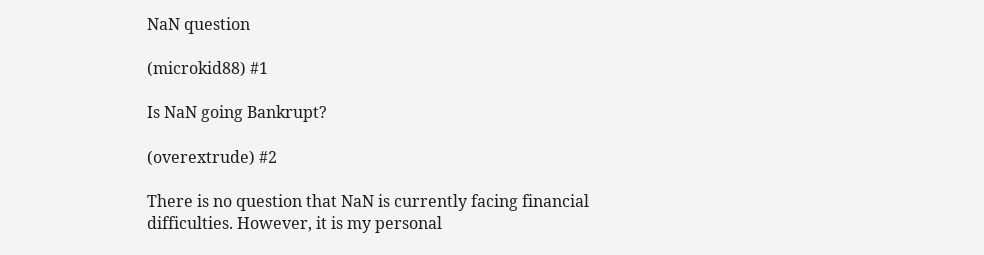NaN question

(microkid88) #1

Is NaN going Bankrupt?

(overextrude) #2

There is no question that NaN is currently facing financial difficulties. However, it is my personal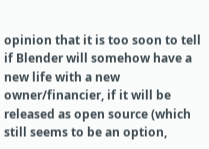opinion that it is too soon to tell if Blender will somehow have a new life with a new owner/financier, if it will be released as open source (which still seems to be an option,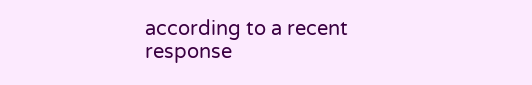according to a recent response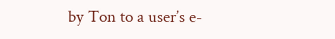by Ton to a user’s e-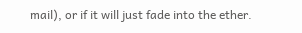mail), or if it will just fade into the ether.